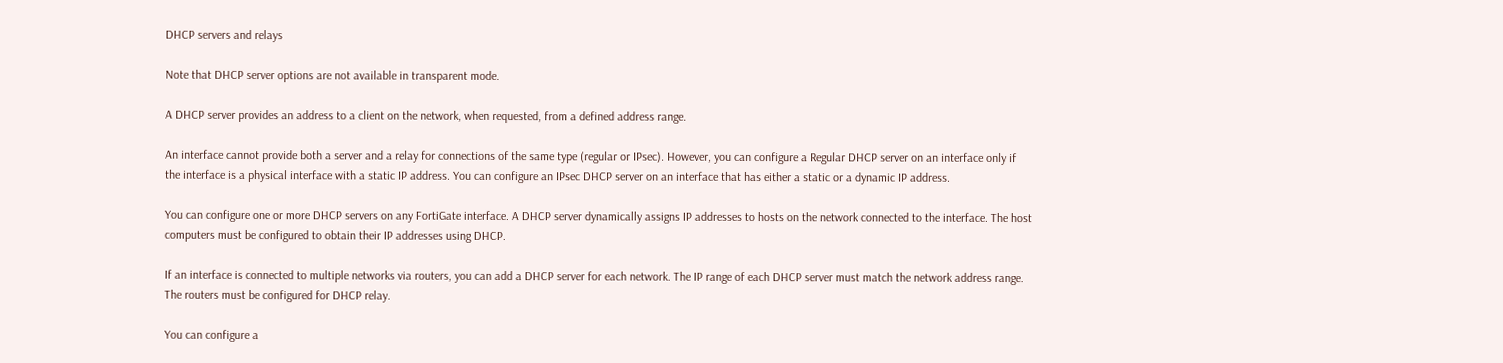DHCP servers and relays

Note that DHCP server options are not available in transparent mode.

A DHCP server provides an address to a client on the network, when requested, from a defined address range.

An interface cannot provide both a server and a relay for connections of the same type (regular or IPsec). However, you can configure a Regular DHCP server on an interface only if the interface is a physical interface with a static IP address. You can configure an IPsec DHCP server on an interface that has either a static or a dynamic IP address.

You can configure one or more DHCP servers on any FortiGate interface. A DHCP server dynamically assigns IP addresses to hosts on the network connected to the interface. The host computers must be configured to obtain their IP addresses using DHCP.

If an interface is connected to multiple networks via routers, you can add a DHCP server for each network. The IP range of each DHCP server must match the network address range. The routers must be configured for DHCP relay.

You can configure a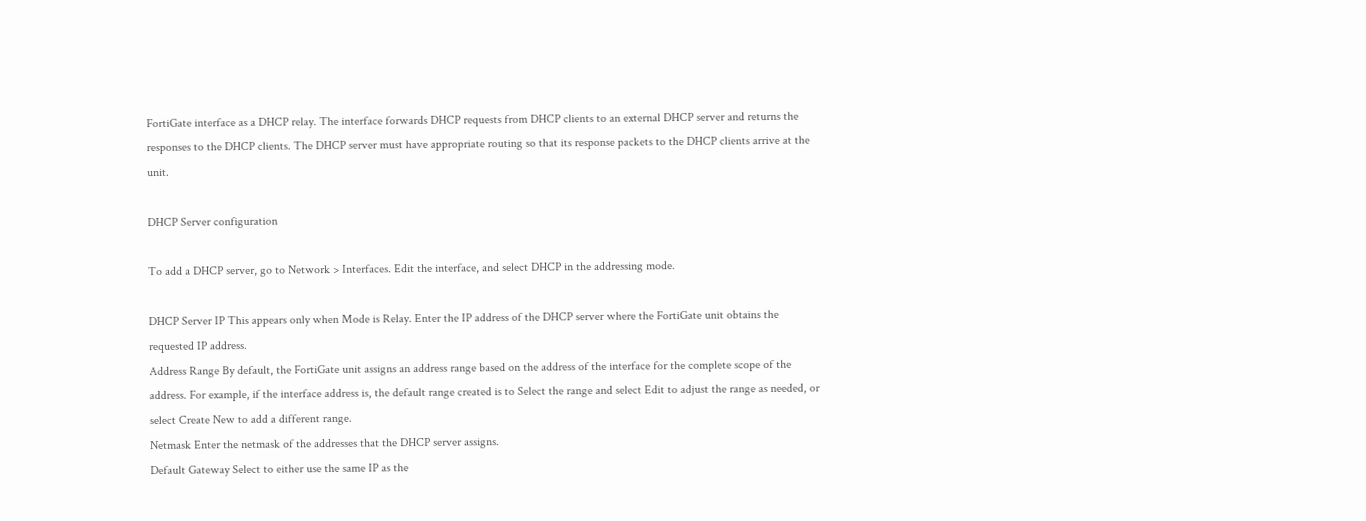FortiGate interface as a DHCP relay. The interface forwards DHCP requests from DHCP clients to an external DHCP server and returns the responses to the DHCP clients. The DHCP server must have appropriate routing so that its response packets to the DHCP clients arrive at the unit.

DHCP Server configuration

To add a DHCP server, go to Network > Interfaces. Edit the interface, and select DHCP in the addressing mode.

DHCP Server IP This appears only when Mode is Relay. Enter the IP address of the DHCP server where the FortiGate unit obtains the requested IP address.
Address Range By default, the FortiGate unit assigns an address range based on the address of the interface for the complete scope of the address. For example, if the interface address is, the default range created is to Select the range and select Edit to adjust the range as needed, or select Create New to add a different range.
Netmask Enter the netmask of the addresses that the DHCP server assigns.
Default Gateway Select to either use the same IP as the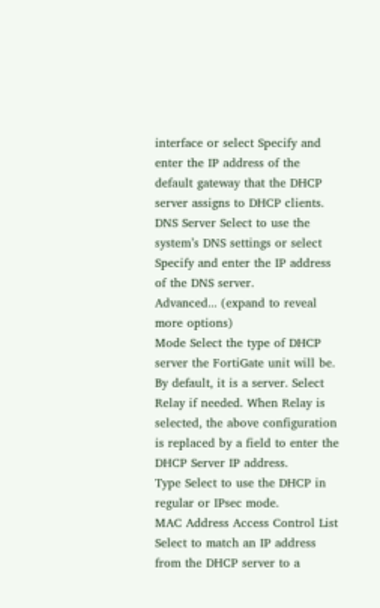interface or select Specify and enter the IP address of the default gateway that the DHCP server assigns to DHCP clients.
DNS Server Select to use the system’s DNS settings or select Specify and enter the IP address of the DNS server.
Advanced... (expand to reveal more options)
Mode Select the type of DHCP server the FortiGate unit will be. By default, it is a server. Select Relay if needed. When Relay is selected, the above configuration is replaced by a field to enter the DHCP Server IP address.
Type Select to use the DHCP in regular or IPsec mode.
MAC Address Access Control List Select to match an IP address from the DHCP server to a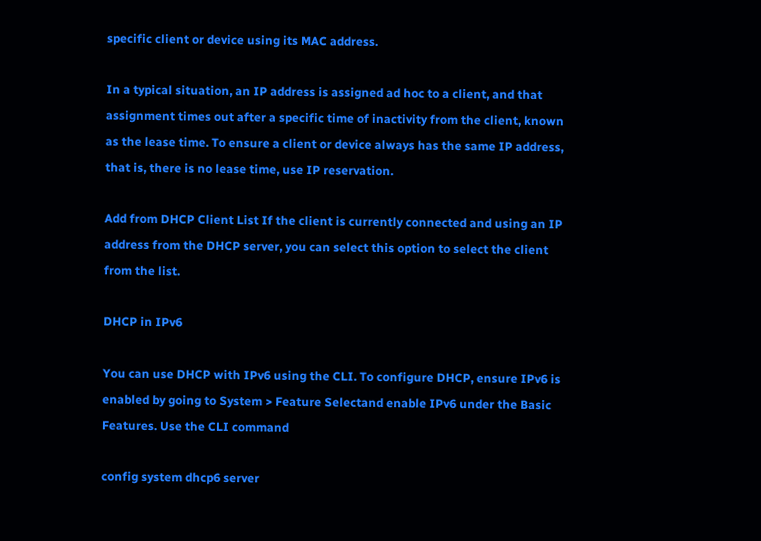specific client or device using its MAC address.

In a typical situation, an IP address is assigned ad hoc to a client, and that assignment times out after a specific time of inactivity from the client, known as the lease time. To ensure a client or device always has the same IP address, that is, there is no lease time, use IP reservation.

Add from DHCP Client List If the client is currently connected and using an IP address from the DHCP server, you can select this option to select the client from the list.

DHCP in IPv6

You can use DHCP with IPv6 using the CLI. To configure DHCP, ensure IPv6 is enabled by going to System > Feature Selectand enable IPv6 under the Basic Features. Use the CLI command

config system dhcp6 server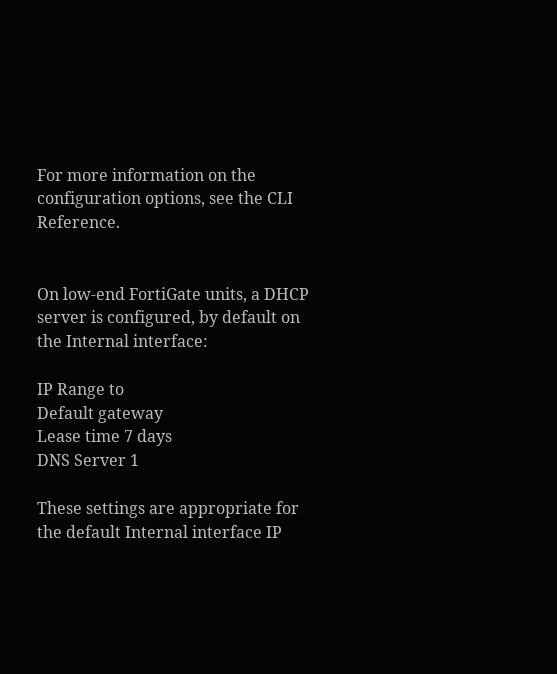For more information on the configuration options, see the CLI Reference.


On low-end FortiGate units, a DHCP server is configured, by default on the Internal interface:

IP Range to
Default gateway
Lease time 7 days
DNS Server 1

These settings are appropriate for the default Internal interface IP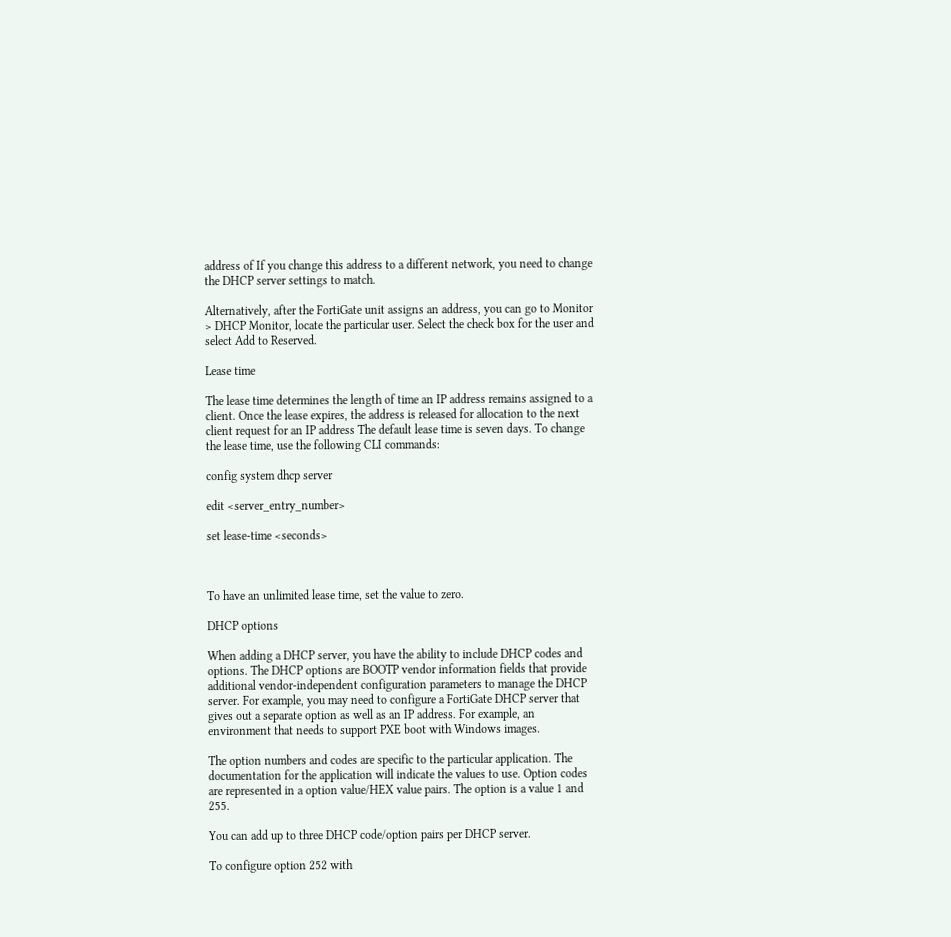address of If you change this address to a different network, you need to change the DHCP server settings to match.

Alternatively, after the FortiGate unit assigns an address, you can go to Monitor > DHCP Monitor, locate the particular user. Select the check box for the user and select Add to Reserved.

Lease time

The lease time determines the length of time an IP address remains assigned to a client. Once the lease expires, the address is released for allocation to the next client request for an IP address The default lease time is seven days. To change the lease time, use the following CLI commands:

config system dhcp server

edit <server_entry_number>

set lease-time <seconds>



To have an unlimited lease time, set the value to zero.

DHCP options

When adding a DHCP server, you have the ability to include DHCP codes and options. The DHCP options are BOOTP vendor information fields that provide additional vendor‑independent configuration parameters to manage the DHCP server. For example, you may need to configure a FortiGate DHCP server that gives out a separate option as well as an IP address. For example, an environment that needs to support PXE boot with Windows images.

The option numbers and codes are specific to the particular application. The documentation for the application will indicate the values to use. Option codes are represented in a option value/HEX value pairs. The option is a value 1 and 255.

You can add up to three DHCP code/option pairs per DHCP server.

To configure option 252 with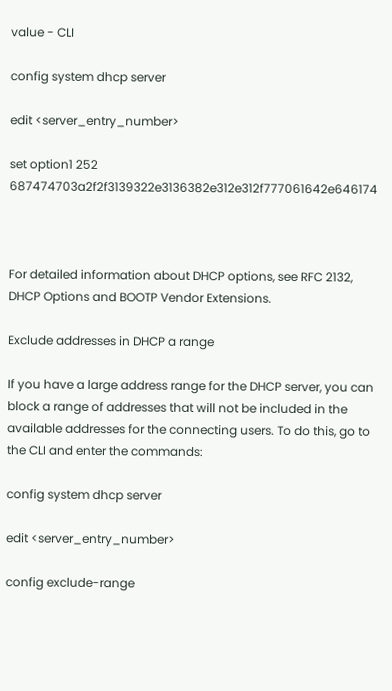value - CLI

config system dhcp server

edit <server_entry_number>

set option1 252 687474703a2f2f3139322e3136382e312e312f777061642e646174



For detailed information about DHCP options, see RFC 2132, DHCP Options and BOOTP Vendor Extensions.

Exclude addresses in DHCP a range

If you have a large address range for the DHCP server, you can block a range of addresses that will not be included in the available addresses for the connecting users. To do this, go to the CLI and enter the commands:

config system dhcp server

edit <server_entry_number>

config exclude-range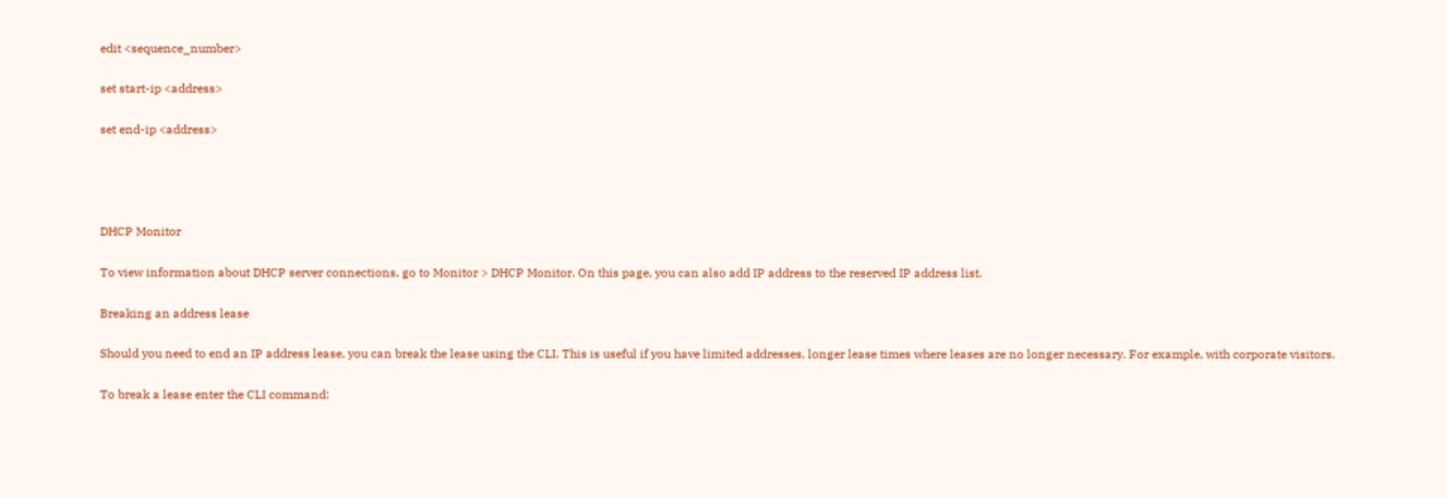edit <sequence_number>

set start-ip <address>

set end-ip <address>




DHCP Monitor

To view information about DHCP server connections, go to Monitor > DHCP Monitor. On this page, you can also add IP address to the reserved IP address list.

Breaking an address lease

Should you need to end an IP address lease, you can break the lease using the CLI. This is useful if you have limited addresses, longer lease times where leases are no longer necessary. For example, with corporate visitors.

To break a lease enter the CLI command: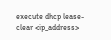execute dhcp lease-clear <ip_address>